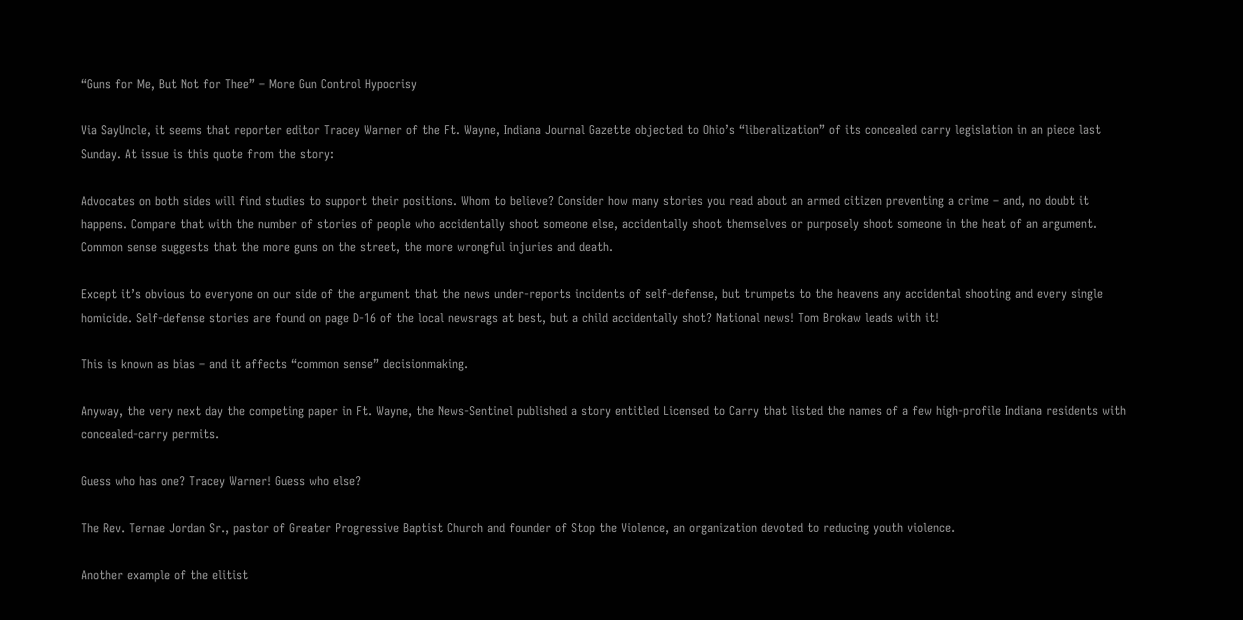“Guns for Me, But Not for Thee” – More Gun Control Hypocrisy

Via SayUncle, it seems that reporter editor Tracey Warner of the Ft. Wayne, Indiana Journal Gazette objected to Ohio’s “liberalization” of its concealed carry legislation in an piece last Sunday. At issue is this quote from the story:

Advocates on both sides will find studies to support their positions. Whom to believe? Consider how many stories you read about an armed citizen preventing a crime – and, no doubt it happens. Compare that with the number of stories of people who accidentally shoot someone else, accidentally shoot themselves or purposely shoot someone in the heat of an argument. Common sense suggests that the more guns on the street, the more wrongful injuries and death.

Except it’s obvious to everyone on our side of the argument that the news under-reports incidents of self-defense, but trumpets to the heavens any accidental shooting and every single homicide. Self-defense stories are found on page D-16 of the local newsrags at best, but a child accidentally shot? National news! Tom Brokaw leads with it!

This is known as bias – and it affects “common sense” decisionmaking.

Anyway, the very next day the competing paper in Ft. Wayne, the News-Sentinel published a story entitled Licensed to Carry that listed the names of a few high-profile Indiana residents with concealed-carry permits.

Guess who has one? Tracey Warner! Guess who else?

The Rev. Ternae Jordan Sr., pastor of Greater Progressive Baptist Church and founder of Stop the Violence, an organization devoted to reducing youth violence.

Another example of the elitist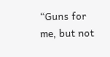“Guns for me, but not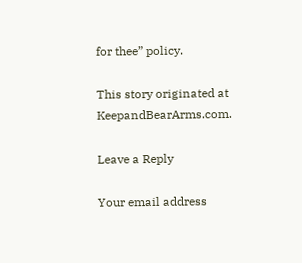for thee” policy.

This story originated at KeepandBearArms.com.

Leave a Reply

Your email address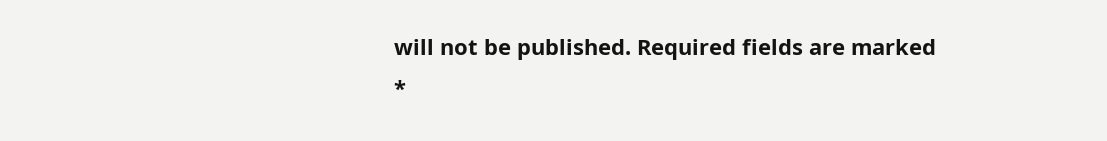will not be published. Required fields are marked *